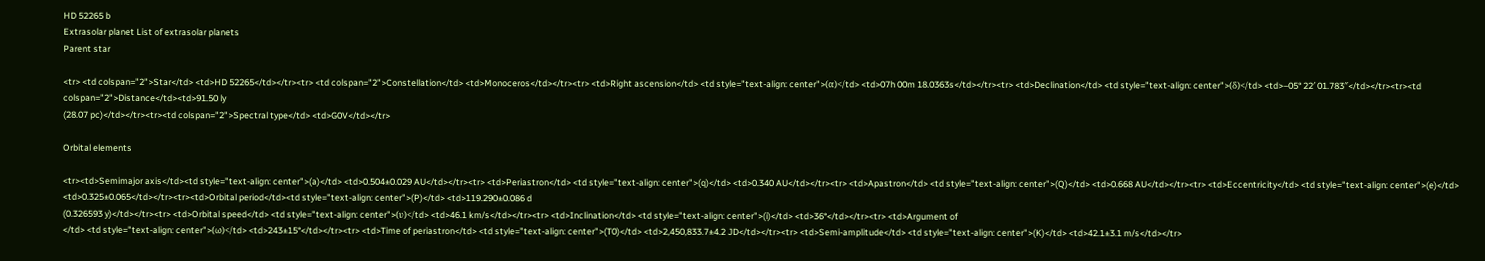HD 52265 b
Extrasolar planet List of extrasolar planets
Parent star

<tr> <td colspan="2">Star</td> <td>HD 52265</td></tr><tr> <td colspan="2">Constellation</td> <td>Monoceros</td></tr><tr> <td>Right ascension</td> <td style="text-align: center">(α)</td> <td>07h 00m 18.0363s</td></tr><tr> <td>Declination</td> <td style="text-align: center">(δ)</td> <td>–05° 22′ 01.783″</td></tr><tr><td colspan="2">Distance</td><td>91.50 ly
(28.07 pc)</td></tr><tr><td colspan="2">Spectral type</td> <td>G0V</td></tr>

Orbital elements

<tr><td>Semimajor axis</td><td style="text-align: center">(a)</td> <td>0.504±0.029 AU</td></tr><tr> <td>Periastron</td> <td style="text-align: center">(q)</td> <td>0.340 AU</td></tr><tr> <td>Apastron</td> <td style="text-align: center">(Q)</td> <td>0.668 AU</td></tr><tr> <td>Eccentricity</td> <td style="text-align: center">(e)</td> <td>0.325±0.065</td></tr><tr><td>Orbital period</td><td style="text-align: center">(P)</td> <td>119.290±0.086 d
(0.326593 y)</td></tr><tr> <td>Orbital speed</td> <td style="text-align: center">(υ)</td> <td>46.1 km/s</td></tr><tr> <td>Inclination</td> <td style="text-align: center">(i)</td> <td>36°</td></tr><tr> <td>Argument of
</td> <td style="text-align: center">(ω)</td> <td>243±15°</td></tr><tr> <td>Time of periastron</td> <td style="text-align: center">(T0)</td> <td>2,450,833.7±4.2 JD</td></tr><tr> <td>Semi-amplitude</td> <td style="text-align: center">(K)</td> <td>42.1±3.1 m/s</td></tr>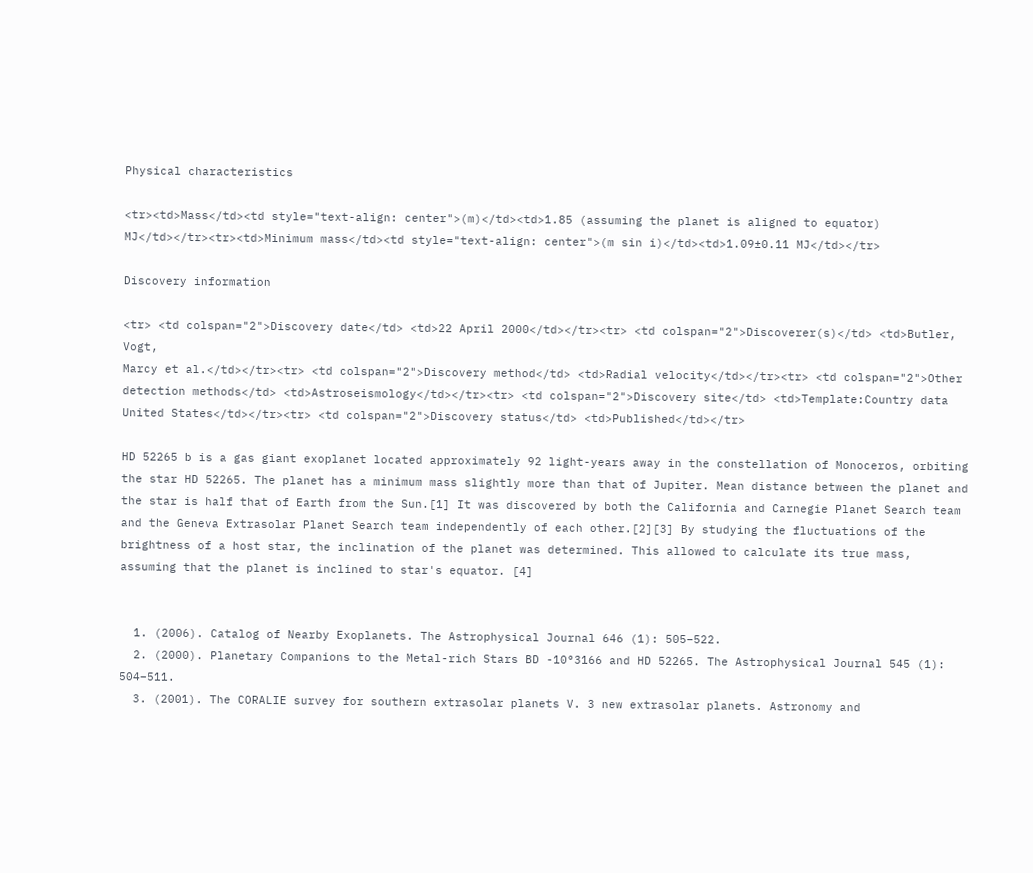Physical characteristics

<tr><td>Mass</td><td style="text-align: center">(m)</td><td>1.85 (assuming the planet is aligned to equator) MJ</td></tr><tr><td>Minimum mass</td><td style="text-align: center">(m sin i)</td><td>1.09±0.11 MJ</td></tr>

Discovery information

<tr> <td colspan="2">Discovery date</td> <td>22 April 2000</td></tr><tr> <td colspan="2">Discoverer(s)</td> <td>Butler, Vogt,
Marcy et al.</td></tr><tr> <td colspan="2">Discovery method</td> <td>Radial velocity</td></tr><tr> <td colspan="2">Other detection methods</td> <td>Astroseismology</td></tr><tr> <td colspan="2">Discovery site</td> <td>Template:Country data United States</td></tr><tr> <td colspan="2">Discovery status</td> <td>Published</td></tr>

HD 52265 b is a gas giant exoplanet located approximately 92 light-years away in the constellation of Monoceros, orbiting the star HD 52265. The planet has a minimum mass slightly more than that of Jupiter. Mean distance between the planet and the star is half that of Earth from the Sun.[1] It was discovered by both the California and Carnegie Planet Search team and the Geneva Extrasolar Planet Search team independently of each other.[2][3] By studying the fluctuations of the brightness of a host star, the inclination of the planet was determined. This allowed to calculate its true mass, assuming that the planet is inclined to star's equator. [4]


  1. (2006). Catalog of Nearby Exoplanets. The Astrophysical Journal 646 (1): 505–522.
  2. (2000). Planetary Companions to the Metal-rich Stars BD -10°3166 and HD 52265. The Astrophysical Journal 545 (1): 504–511.
  3. (2001). The CORALIE survey for southern extrasolar planets V. 3 new extrasolar planets. Astronomy and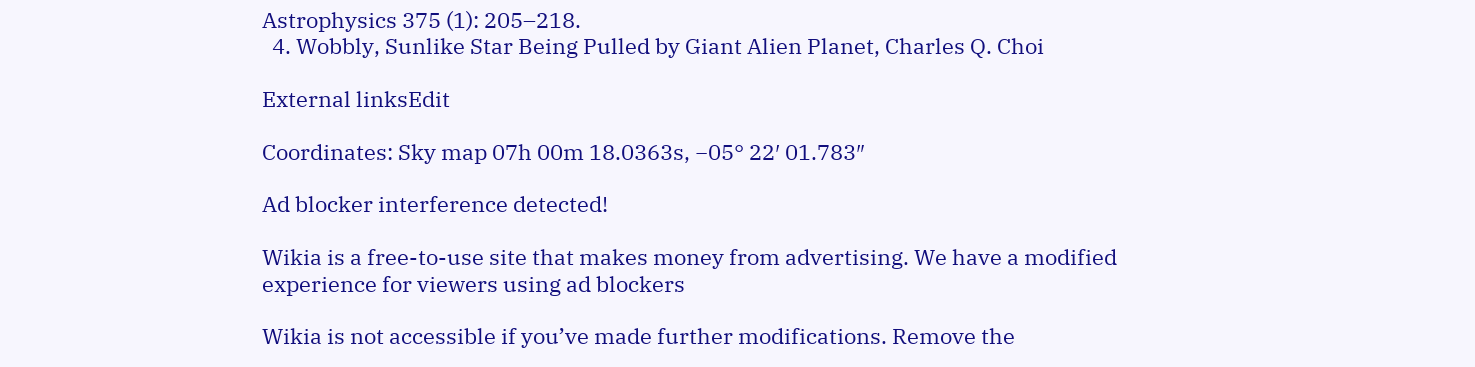Astrophysics 375 (1): 205–218.
  4. Wobbly, Sunlike Star Being Pulled by Giant Alien Planet, Charles Q. Choi

External linksEdit

Coordinates: Sky map 07h 00m 18.0363s, −05° 22′ 01.783″

Ad blocker interference detected!

Wikia is a free-to-use site that makes money from advertising. We have a modified experience for viewers using ad blockers

Wikia is not accessible if you’ve made further modifications. Remove the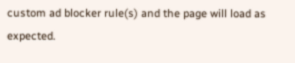custom ad blocker rule(s) and the page will load as expected.